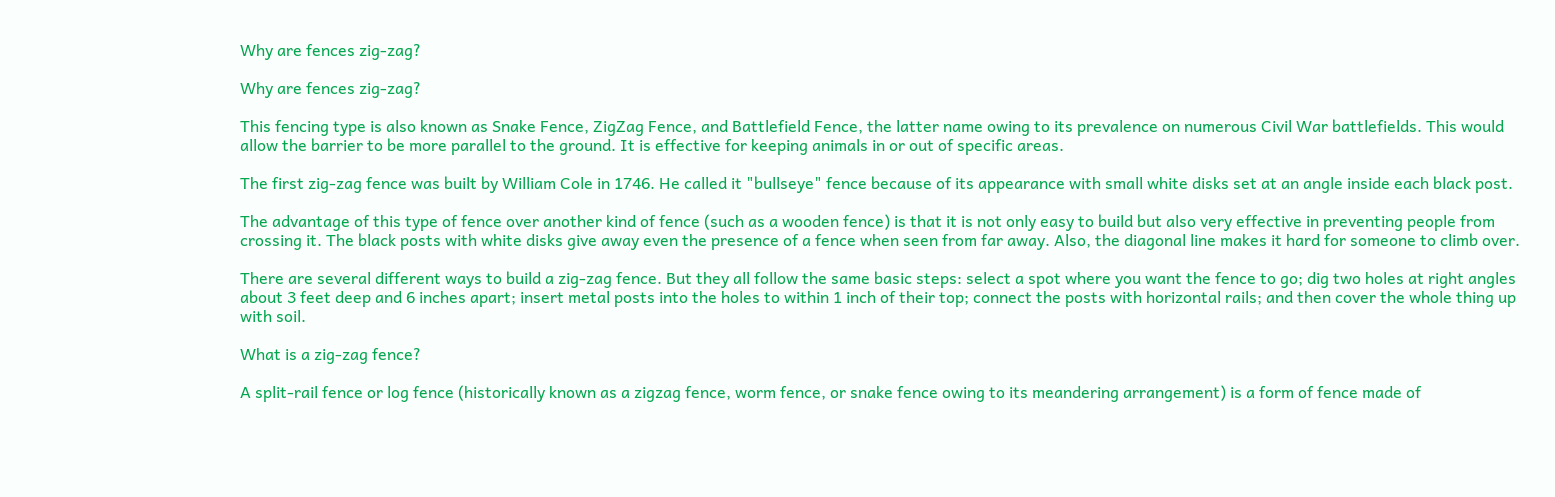Why are fences zig-zag?

Why are fences zig-zag?

This fencing type is also known as Snake Fence, ZigZag Fence, and Battlefield Fence, the latter name owing to its prevalence on numerous Civil War battlefields. This would allow the barrier to be more parallel to the ground. It is effective for keeping animals in or out of specific areas.

The first zig-zag fence was built by William Cole in 1746. He called it "bullseye" fence because of its appearance with small white disks set at an angle inside each black post.

The advantage of this type of fence over another kind of fence (such as a wooden fence) is that it is not only easy to build but also very effective in preventing people from crossing it. The black posts with white disks give away even the presence of a fence when seen from far away. Also, the diagonal line makes it hard for someone to climb over.

There are several different ways to build a zig-zag fence. But they all follow the same basic steps: select a spot where you want the fence to go; dig two holes at right angles about 3 feet deep and 6 inches apart; insert metal posts into the holes to within 1 inch of their top; connect the posts with horizontal rails; and then cover the whole thing up with soil.

What is a zig-zag fence?

A split-rail fence or log fence (historically known as a zigzag fence, worm fence, or snake fence owing to its meandering arrangement) is a form of fence made of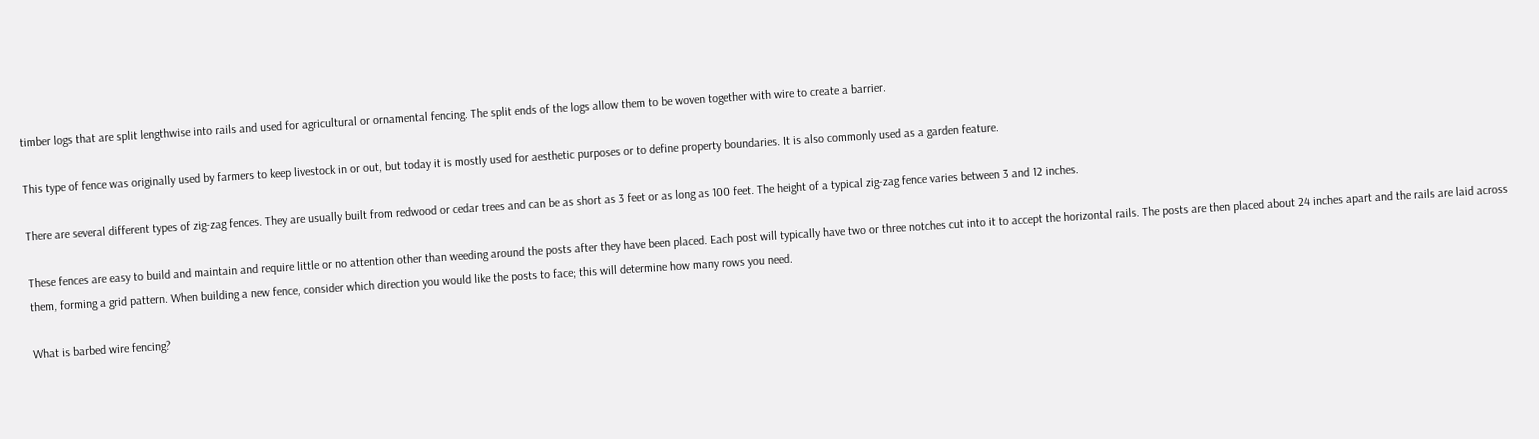timber logs that are split lengthwise into rails and used for agricultural or ornamental fencing. The split ends of the logs allow them to be woven together with wire to create a barrier.

This type of fence was originally used by farmers to keep livestock in or out, but today it is mostly used for aesthetic purposes or to define property boundaries. It is also commonly used as a garden feature.

There are several different types of zig-zag fences. They are usually built from redwood or cedar trees and can be as short as 3 feet or as long as 100 feet. The height of a typical zig-zag fence varies between 3 and 12 inches.

These fences are easy to build and maintain and require little or no attention other than weeding around the posts after they have been placed. Each post will typically have two or three notches cut into it to accept the horizontal rails. The posts are then placed about 24 inches apart and the rails are laid across them, forming a grid pattern. When building a new fence, consider which direction you would like the posts to face; this will determine how many rows you need.

What is barbed wire fencing?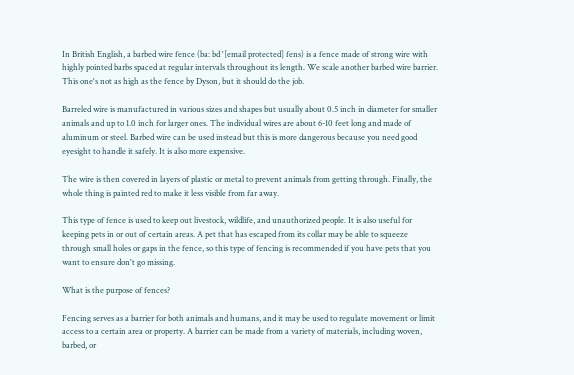In British English, a barbed wire fence (ba: bd '[email protected] fens) is a fence made of strong wire with highly pointed barbs spaced at regular intervals throughout its length. We scale another barbed wire barrier. This one's not as high as the fence by Dyson, but it should do the job.

Barreled wire is manufactured in various sizes and shapes but usually about 0.5 inch in diameter for smaller animals and up to 1.0 inch for larger ones. The individual wires are about 6-10 feet long and made of aluminum or steel. Barbed wire can be used instead but this is more dangerous because you need good eyesight to handle it safely. It is also more expensive.

The wire is then covered in layers of plastic or metal to prevent animals from getting through. Finally, the whole thing is painted red to make it less visible from far away.

This type of fence is used to keep out livestock, wildlife, and unauthorized people. It is also useful for keeping pets in or out of certain areas. A pet that has escaped from its collar may be able to squeeze through small holes or gaps in the fence, so this type of fencing is recommended if you have pets that you want to ensure don't go missing.

What is the purpose of fences?

Fencing serves as a barrier for both animals and humans, and it may be used to regulate movement or limit access to a certain area or property. A barrier can be made from a variety of materials, including woven, barbed, or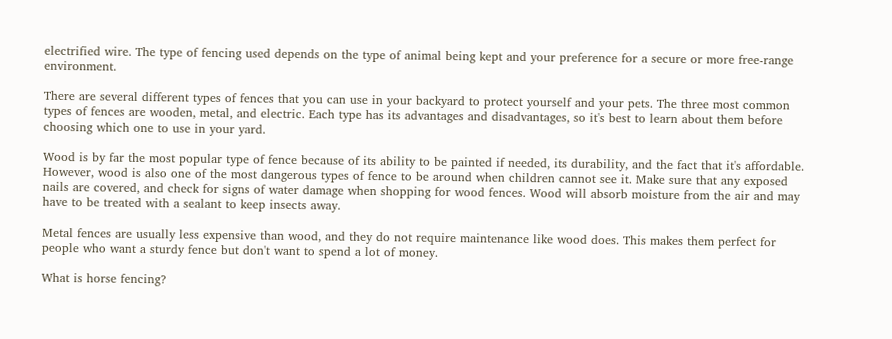electrified wire. The type of fencing used depends on the type of animal being kept and your preference for a secure or more free-range environment.

There are several different types of fences that you can use in your backyard to protect yourself and your pets. The three most common types of fences are wooden, metal, and electric. Each type has its advantages and disadvantages, so it's best to learn about them before choosing which one to use in your yard.

Wood is by far the most popular type of fence because of its ability to be painted if needed, its durability, and the fact that it's affordable. However, wood is also one of the most dangerous types of fence to be around when children cannot see it. Make sure that any exposed nails are covered, and check for signs of water damage when shopping for wood fences. Wood will absorb moisture from the air and may have to be treated with a sealant to keep insects away.

Metal fences are usually less expensive than wood, and they do not require maintenance like wood does. This makes them perfect for people who want a sturdy fence but don't want to spend a lot of money.

What is horse fencing?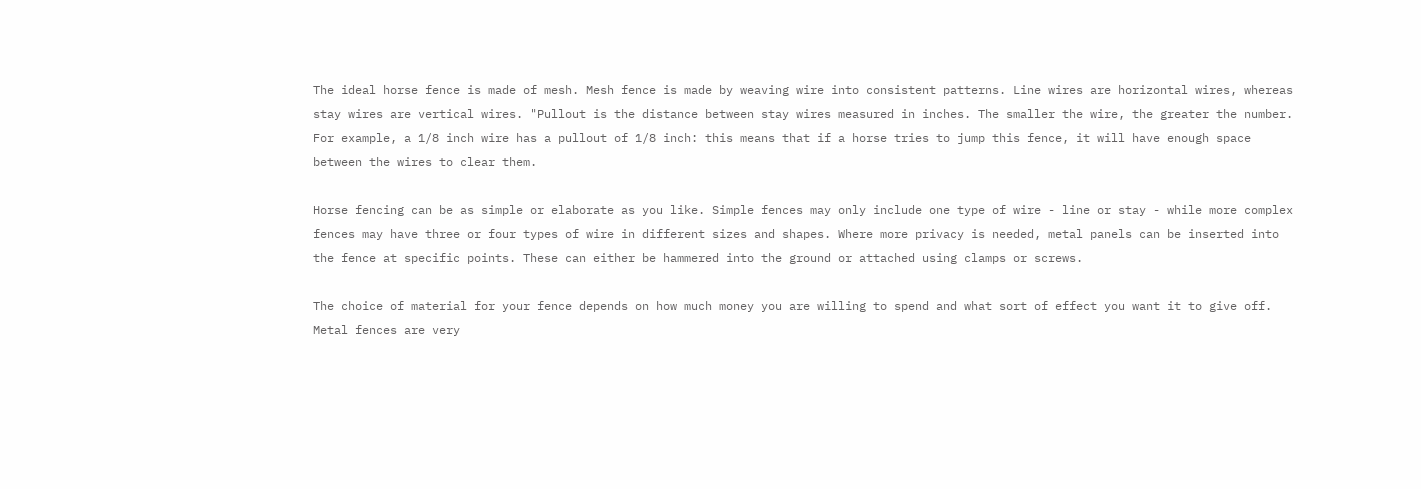The ideal horse fence is made of mesh. Mesh fence is made by weaving wire into consistent patterns. Line wires are horizontal wires, whereas stay wires are vertical wires. "Pullout is the distance between stay wires measured in inches. The smaller the wire, the greater the number. For example, a 1/8 inch wire has a pullout of 1/8 inch: this means that if a horse tries to jump this fence, it will have enough space between the wires to clear them.

Horse fencing can be as simple or elaborate as you like. Simple fences may only include one type of wire - line or stay - while more complex fences may have three or four types of wire in different sizes and shapes. Where more privacy is needed, metal panels can be inserted into the fence at specific points. These can either be hammered into the ground or attached using clamps or screws.

The choice of material for your fence depends on how much money you are willing to spend and what sort of effect you want it to give off. Metal fences are very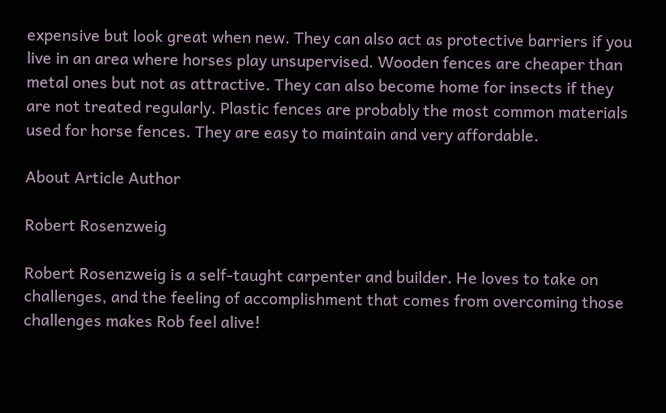expensive but look great when new. They can also act as protective barriers if you live in an area where horses play unsupervised. Wooden fences are cheaper than metal ones but not as attractive. They can also become home for insects if they are not treated regularly. Plastic fences are probably the most common materials used for horse fences. They are easy to maintain and very affordable.

About Article Author

Robert Rosenzweig

Robert Rosenzweig is a self-taught carpenter and builder. He loves to take on challenges, and the feeling of accomplishment that comes from overcoming those challenges makes Rob feel alive!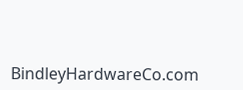BindleyHardwareCo.com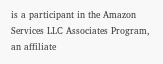is a participant in the Amazon Services LLC Associates Program, an affiliate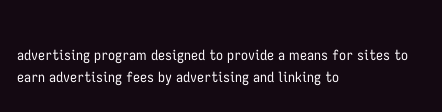advertising program designed to provide a means for sites to earn advertising fees by advertising and linking to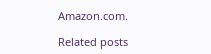Amazon.com.

Related posts